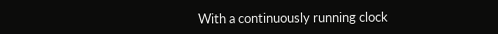With a continuously running clock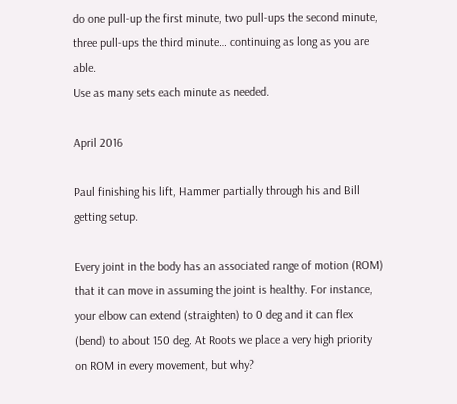do one pull-up the first minute, two pull-ups the second minute, three pull-ups the third minute… continuing as long as you are able.
Use as many sets each minute as needed.

April 2016

Paul finishing his lift, Hammer partially through his and Bill getting setup.

Every joint in the body has an associated range of motion (ROM) that it can move in assuming the joint is healthy. For instance, your elbow can extend (straighten) to 0 deg and it can flex (bend) to about 150 deg. At Roots we place a very high priority on ROM in every movement, but why?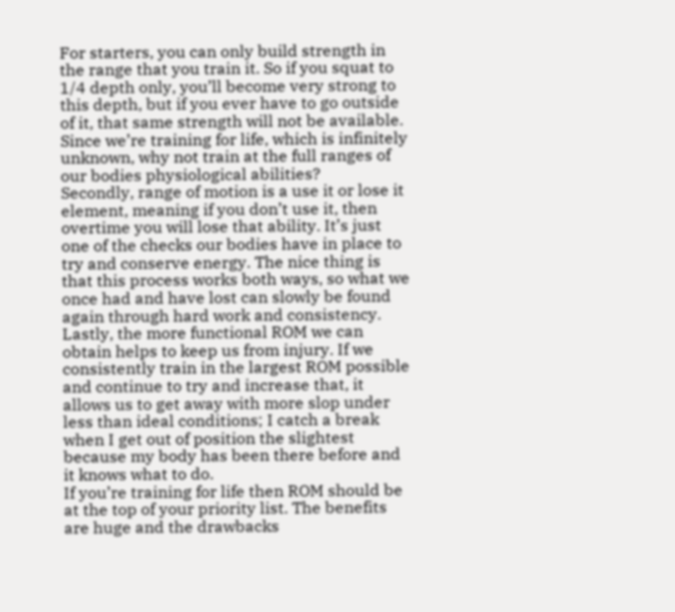For starters, you can only build strength in the range that you train it. So if you squat to 1/4 depth only, you’ll become very strong to this depth, but if you ever have to go outside of it, that same strength will not be available. Since we’re training for life, which is infinitely unknown, why not train at the full ranges of our bodies physiological abilities?
Secondly, range of motion is a use it or lose it element, meaning if you don’t use it, then overtime you will lose that ability. It’s just one of the checks our bodies have in place to try and conserve energy. The nice thing is that this process works both ways, so what we once had and have lost can slowly be found again through hard work and consistency.
Lastly, the more functional ROM we can obtain helps to keep us from injury. If we consistently train in the largest ROM possible and continue to try and increase that, it allows us to get away with more slop under less than ideal conditions; I catch a break when I get out of position the slightest because my body has been there before and it knows what to do.
If you’re training for life then ROM should be at the top of your priority list. The benefits are huge and the drawbacks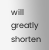will greatly shorten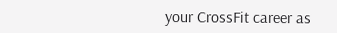your CrossFit career as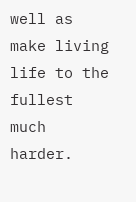well as make living life to the fullest much harder.